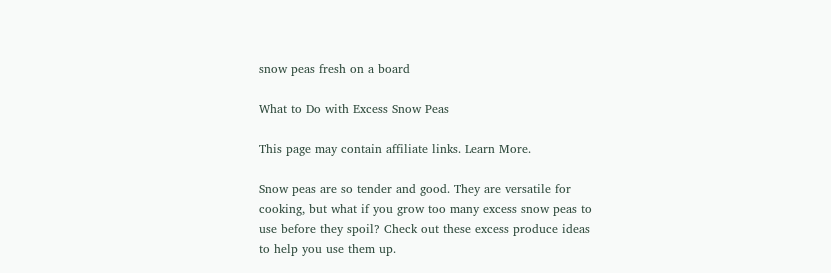snow peas fresh on a board

What to Do with Excess Snow Peas

This page may contain affiliate links. Learn More.

Snow peas are so tender and good. They are versatile for cooking, but what if you grow too many excess snow peas to use before they spoil? Check out these excess produce ideas to help you use them up.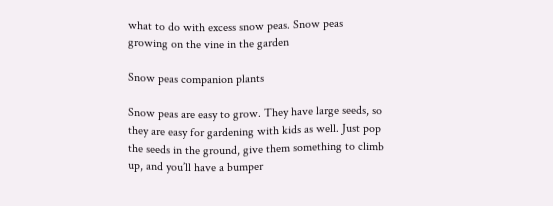what to do with excess snow peas. Snow peas growing on the vine in the garden

Snow peas companion plants

Snow peas are easy to grow. They have large seeds, so they are easy for gardening with kids as well. Just pop the seeds in the ground, give them something to climb up, and you’ll have a bumper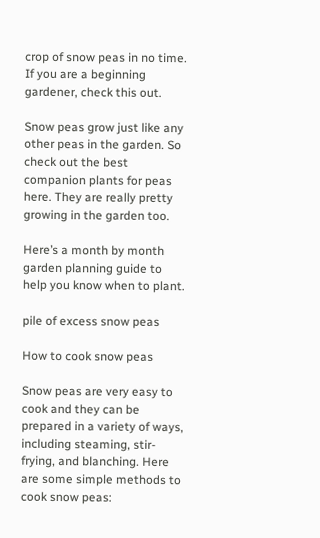crop of snow peas in no time. If you are a beginning gardener, check this out.

Snow peas grow just like any other peas in the garden. So check out the best companion plants for peas here. They are really pretty growing in the garden too.

Here’s a month by month garden planning guide to help you know when to plant.

pile of excess snow peas

How to cook snow peas

Snow peas are very easy to cook and they can be prepared in a variety of ways, including steaming, stir-frying, and blanching. Here are some simple methods to cook snow peas: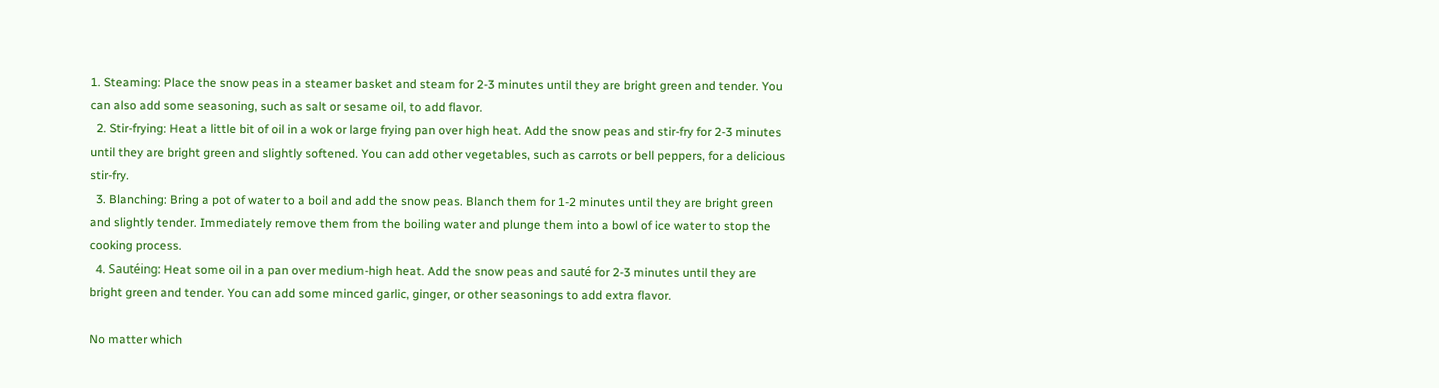1. Steaming: Place the snow peas in a steamer basket and steam for 2-3 minutes until they are bright green and tender. You can also add some seasoning, such as salt or sesame oil, to add flavor.
  2. Stir-frying: Heat a little bit of oil in a wok or large frying pan over high heat. Add the snow peas and stir-fry for 2-3 minutes until they are bright green and slightly softened. You can add other vegetables, such as carrots or bell peppers, for a delicious stir-fry.
  3. Blanching: Bring a pot of water to a boil and add the snow peas. Blanch them for 1-2 minutes until they are bright green and slightly tender. Immediately remove them from the boiling water and plunge them into a bowl of ice water to stop the cooking process.
  4. Sautéing: Heat some oil in a pan over medium-high heat. Add the snow peas and sauté for 2-3 minutes until they are bright green and tender. You can add some minced garlic, ginger, or other seasonings to add extra flavor.

No matter which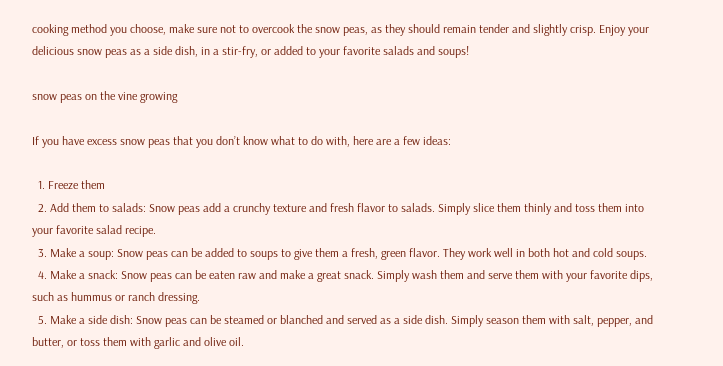cooking method you choose, make sure not to overcook the snow peas, as they should remain tender and slightly crisp. Enjoy your delicious snow peas as a side dish, in a stir-fry, or added to your favorite salads and soups!

snow peas on the vine growing

If you have excess snow peas that you don’t know what to do with, here are a few ideas:

  1. Freeze them
  2. Add them to salads: Snow peas add a crunchy texture and fresh flavor to salads. Simply slice them thinly and toss them into your favorite salad recipe.
  3. Make a soup: Snow peas can be added to soups to give them a fresh, green flavor. They work well in both hot and cold soups.
  4. Make a snack: Snow peas can be eaten raw and make a great snack. Simply wash them and serve them with your favorite dips, such as hummus or ranch dressing.
  5. Make a side dish: Snow peas can be steamed or blanched and served as a side dish. Simply season them with salt, pepper, and butter, or toss them with garlic and olive oil.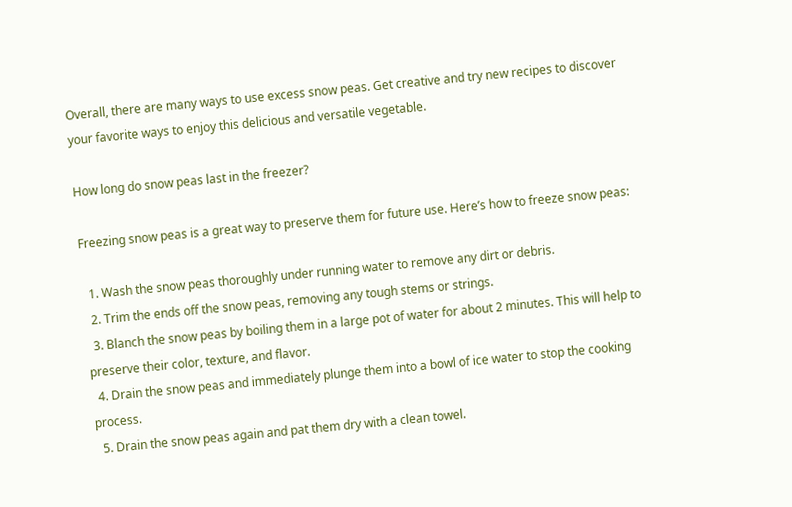Overall, there are many ways to use excess snow peas. Get creative and try new recipes to discover your favorite ways to enjoy this delicious and versatile vegetable.

How long do snow peas last in the freezer?

Freezing snow peas is a great way to preserve them for future use. Here’s how to freeze snow peas:

  1. Wash the snow peas thoroughly under running water to remove any dirt or debris.
  2. Trim the ends off the snow peas, removing any tough stems or strings.
  3. Blanch the snow peas by boiling them in a large pot of water for about 2 minutes. This will help to preserve their color, texture, and flavor.
  4. Drain the snow peas and immediately plunge them into a bowl of ice water to stop the cooking process.
  5. Drain the snow peas again and pat them dry with a clean towel.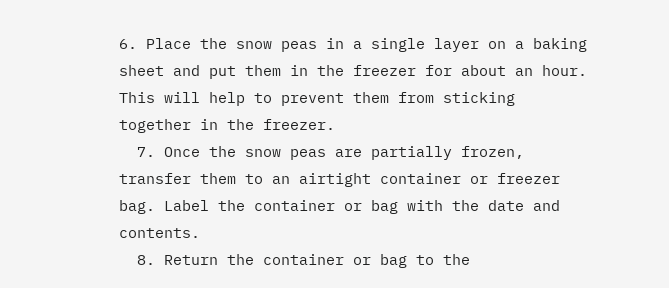6. Place the snow peas in a single layer on a baking sheet and put them in the freezer for about an hour. This will help to prevent them from sticking together in the freezer.
  7. Once the snow peas are partially frozen, transfer them to an airtight container or freezer bag. Label the container or bag with the date and contents.
  8. Return the container or bag to the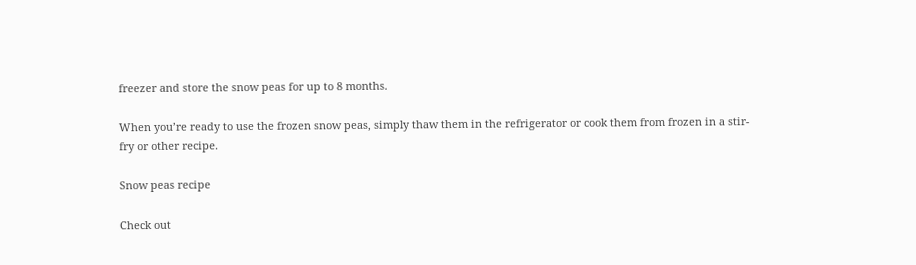freezer and store the snow peas for up to 8 months.

When you’re ready to use the frozen snow peas, simply thaw them in the refrigerator or cook them from frozen in a stir-fry or other recipe.

Snow peas recipe

Check out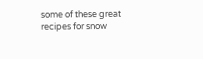some of these great recipes for snow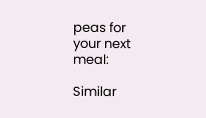peas for your next meal:

Similar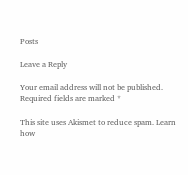Posts

Leave a Reply

Your email address will not be published. Required fields are marked *

This site uses Akismet to reduce spam. Learn how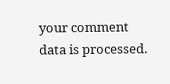your comment data is processed.